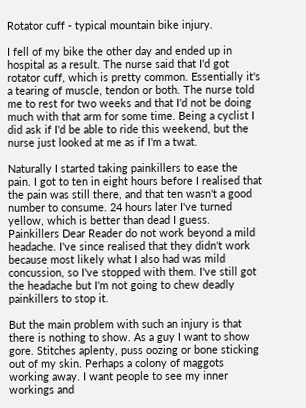Rotator cuff - typical mountain bike injury.

I fell of my bike the other day and ended up in hospital as a result. The nurse said that I'd got rotator cuff, which is pretty common. Essentially it's a tearing of muscle, tendon or both. The nurse told me to rest for two weeks and that I'd not be doing much with that arm for some time. Being a cyclist I did ask if I'd be able to ride this weekend, but the nurse just looked at me as if I'm a twat.

Naturally I started taking painkillers to ease the pain. I got to ten in eight hours before I realised that the pain was still there, and that ten wasn't a good number to consume. 24 hours later I've turned yellow, which is better than dead I guess. Painkillers Dear Reader do not work beyond a mild headache. I've since realised that they didn't work because most likely what I also had was mild concussion, so I've stopped with them. I've still got the headache but I'm not going to chew deadly painkillers to stop it.

But the main problem with such an injury is that there is nothing to show. As a guy I want to show gore. Stitches aplenty, puss oozing or bone sticking out of my skin. Perhaps a colony of maggots working away. I want people to see my inner workings and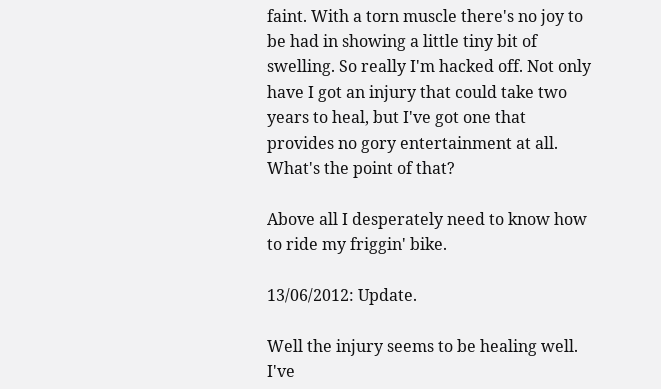faint. With a torn muscle there's no joy to be had in showing a little tiny bit of swelling. So really I'm hacked off. Not only have I got an injury that could take two years to heal, but I've got one that provides no gory entertainment at all. What's the point of that?

Above all I desperately need to know how to ride my friggin' bike.

13/06/2012: Update.

Well the injury seems to be healing well. I've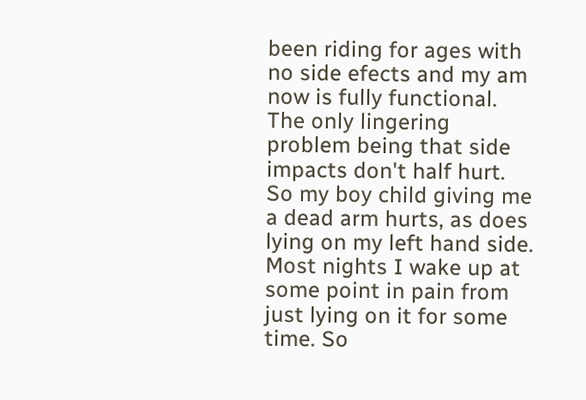been riding for ages with no side efects and my am now is fully functional. The only lingering problem being that side impacts don't half hurt. So my boy child giving me a dead arm hurts, as does lying on my left hand side. Most nights I wake up at some point in pain from just lying on it for some time. So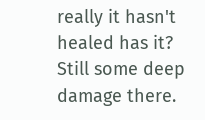really it hasn't healed has it? Still some deep damage there.